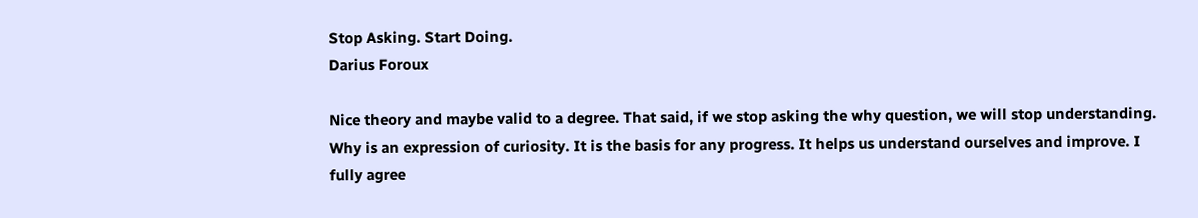Stop Asking. Start Doing.
Darius Foroux

Nice theory and maybe valid to a degree. That said, if we stop asking the why question, we will stop understanding. Why is an expression of curiosity. It is the basis for any progress. It helps us understand ourselves and improve. I fully agree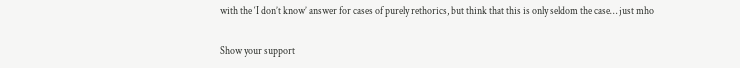with the ‘I don’t know’ answer for cases of purely rethorics, but think that this is only seldom the case… just mho

Show your support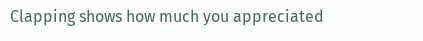Clapping shows how much you appreciated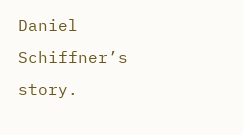Daniel Schiffner’s story.